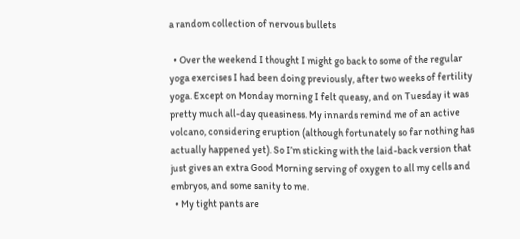a random collection of nervous bullets

  • Over the weekend I thought I might go back to some of the regular yoga exercises I had been doing previously, after two weeks of fertility yoga. Except on Monday morning I felt queasy, and on Tuesday it was pretty much all-day queasiness. My innards remind me of an active volcano, considering eruption (although fortunately so far nothing has actually happened yet). So I’m sticking with the laid-back version that just gives an extra Good Morning serving of oxygen to all my cells and embryos, and some sanity to me.
  • My tight pants are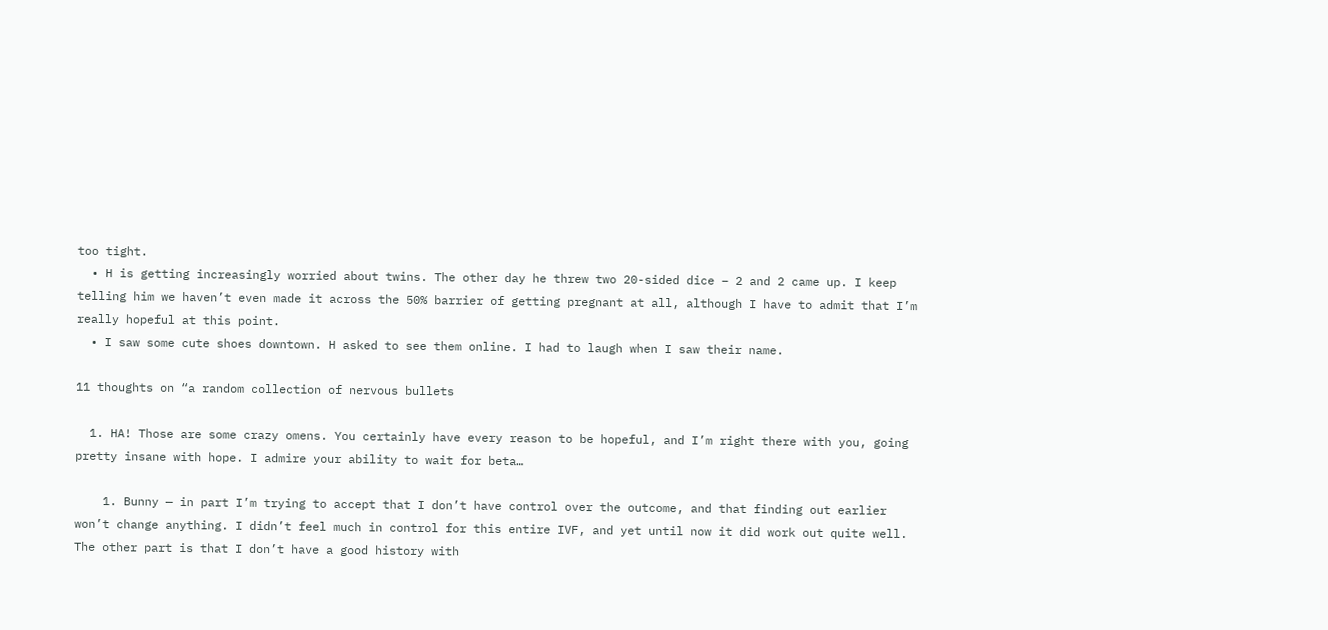too tight.
  • H is getting increasingly worried about twins. The other day he threw two 20-sided dice – 2 and 2 came up. I keep telling him we haven’t even made it across the 50% barrier of getting pregnant at all, although I have to admit that I’m really hopeful at this point.
  • I saw some cute shoes downtown. H asked to see them online. I had to laugh when I saw their name.

11 thoughts on “a random collection of nervous bullets

  1. HA! Those are some crazy omens. You certainly have every reason to be hopeful, and I’m right there with you, going pretty insane with hope. I admire your ability to wait for beta…

    1. Bunny — in part I’m trying to accept that I don’t have control over the outcome, and that finding out earlier won’t change anything. I didn’t feel much in control for this entire IVF, and yet until now it did work out quite well. The other part is that I don’t have a good history with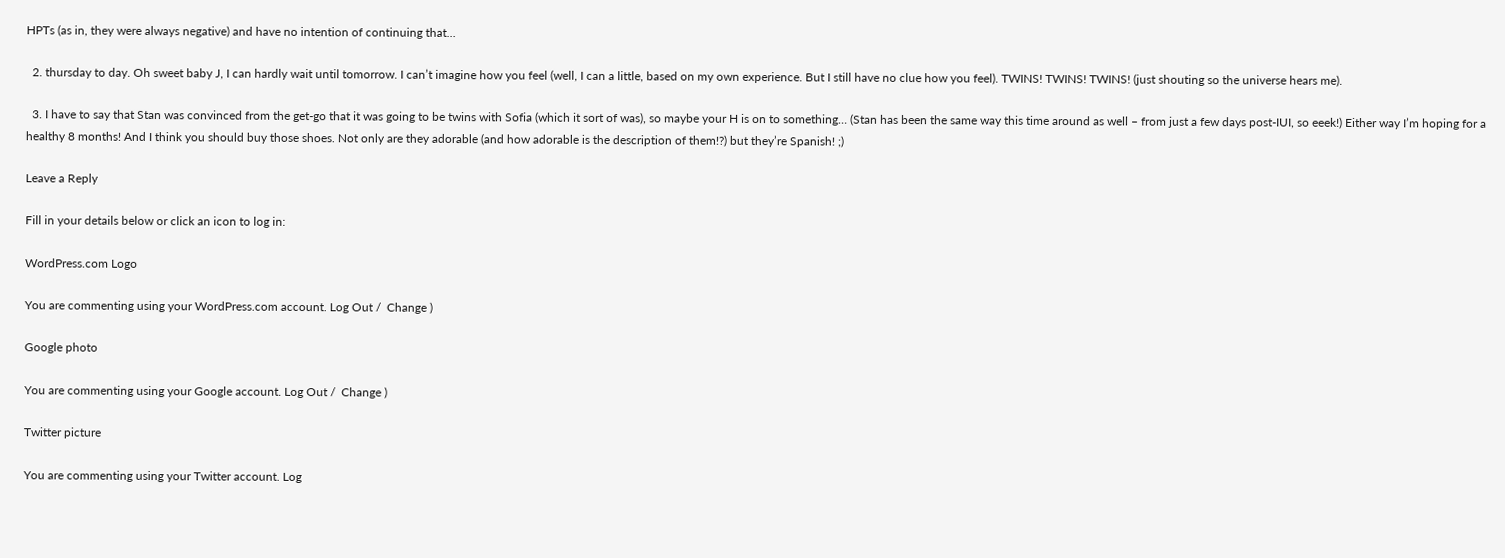HPTs (as in, they were always negative) and have no intention of continuing that…

  2. thursday to day. Oh sweet baby J, I can hardly wait until tomorrow. I can’t imagine how you feel (well, I can a little, based on my own experience. But I still have no clue how you feel). TWINS! TWINS! TWINS! (just shouting so the universe hears me).

  3. I have to say that Stan was convinced from the get-go that it was going to be twins with Sofia (which it sort of was), so maybe your H is on to something… (Stan has been the same way this time around as well – from just a few days post-IUI, so eeek!) Either way I’m hoping for a healthy 8 months! And I think you should buy those shoes. Not only are they adorable (and how adorable is the description of them!?) but they’re Spanish! ;)

Leave a Reply

Fill in your details below or click an icon to log in:

WordPress.com Logo

You are commenting using your WordPress.com account. Log Out /  Change )

Google photo

You are commenting using your Google account. Log Out /  Change )

Twitter picture

You are commenting using your Twitter account. Log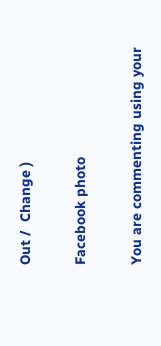Out /  Change )

Facebook photo

You are commenting using your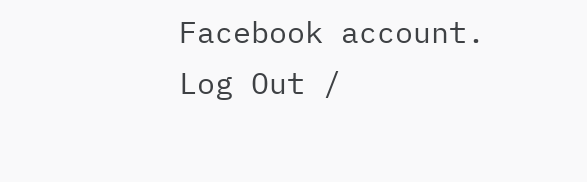Facebook account. Log Out /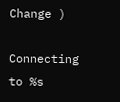Change )

Connecting to %s